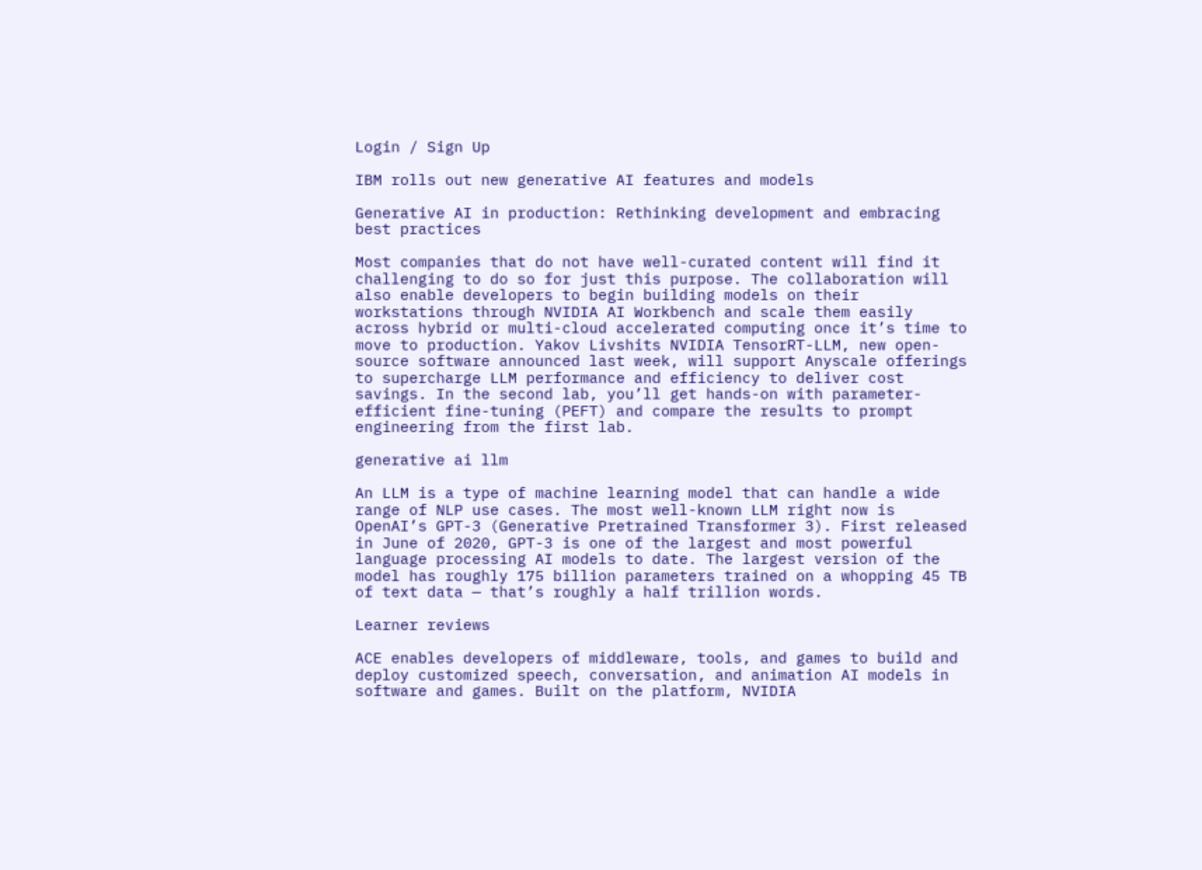Login / Sign Up

IBM rolls out new generative AI features and models

Generative AI in production: Rethinking development and embracing best practices

Most companies that do not have well-curated content will find it challenging to do so for just this purpose. The collaboration will also enable developers to begin building models on their workstations through NVIDIA AI Workbench and scale them easily across hybrid or multi-cloud accelerated computing once it’s time to move to production. Yakov Livshits NVIDIA TensorRT-LLM, new open-source software announced last week, will support Anyscale offerings to supercharge LLM performance and efficiency to deliver cost savings. In the second lab, you’ll get hands-on with parameter-efficient fine-tuning (PEFT) and compare the results to prompt engineering from the first lab.

generative ai llm

An LLM is a type of machine learning model that can handle a wide range of NLP use cases. The most well-known LLM right now is OpenAI’s GPT-3 (Generative Pretrained Transformer 3). First released in June of 2020, GPT-3 is one of the largest and most powerful language processing AI models to date. The largest version of the model has roughly 175 billion parameters trained on a whopping 45 TB of text data — that’s roughly a half trillion words.

Learner reviews

ACE enables developers of middleware, tools, and games to build and deploy customized speech, conversation, and animation AI models in software and games. Built on the platform, NVIDIA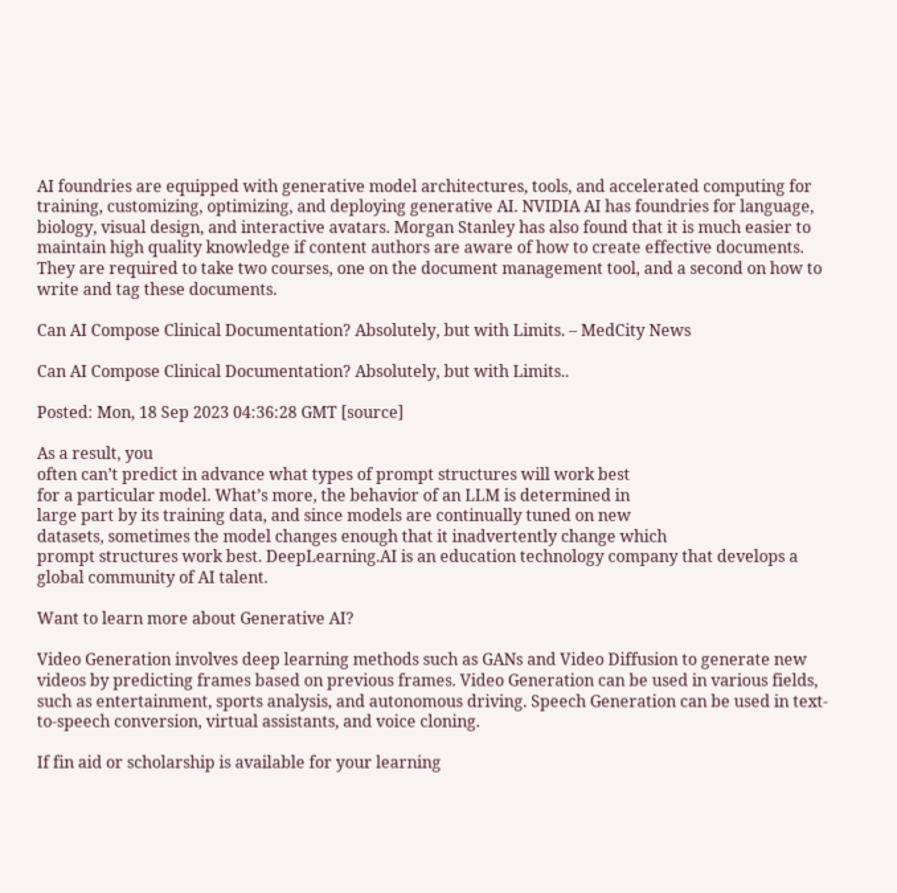AI foundries are equipped with generative model architectures, tools, and accelerated computing for training, customizing, optimizing, and deploying generative AI. NVIDIA AI has foundries for language, biology, visual design, and interactive avatars. Morgan Stanley has also found that it is much easier to maintain high quality knowledge if content authors are aware of how to create effective documents. They are required to take two courses, one on the document management tool, and a second on how to write and tag these documents.

Can AI Compose Clinical Documentation? Absolutely, but with Limits. – MedCity News

Can AI Compose Clinical Documentation? Absolutely, but with Limits..

Posted: Mon, 18 Sep 2023 04:36:28 GMT [source]

As a result, you
often can’t predict in advance what types of prompt structures will work best
for a particular model. What’s more, the behavior of an LLM is determined in
large part by its training data, and since models are continually tuned on new
datasets, sometimes the model changes enough that it inadvertently change which
prompt structures work best. DeepLearning.AI is an education technology company that develops a global community of AI talent.

Want to learn more about Generative AI?

Video Generation involves deep learning methods such as GANs and Video Diffusion to generate new videos by predicting frames based on previous frames. Video Generation can be used in various fields, such as entertainment, sports analysis, and autonomous driving. Speech Generation can be used in text-to-speech conversion, virtual assistants, and voice cloning.

If fin aid or scholarship is available for your learning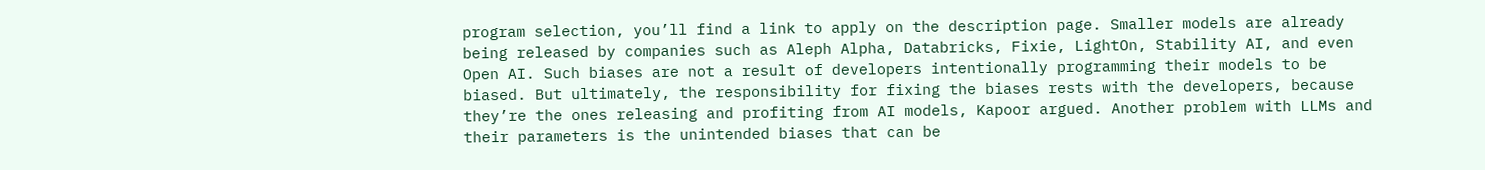program selection, you’ll find a link to apply on the description page. Smaller models are already being released by companies such as Aleph Alpha, Databricks, Fixie, LightOn, Stability AI, and even Open AI. Such biases are not a result of developers intentionally programming their models to be biased. But ultimately, the responsibility for fixing the biases rests with the developers, because they’re the ones releasing and profiting from AI models, Kapoor argued. Another problem with LLMs and their parameters is the unintended biases that can be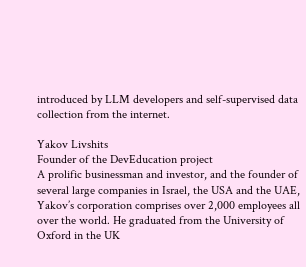introduced by LLM developers and self-supervised data collection from the internet.

Yakov Livshits
Founder of the DevEducation project
A prolific businessman and investor, and the founder of several large companies in Israel, the USA and the UAE, Yakov’s corporation comprises over 2,000 employees all over the world. He graduated from the University of Oxford in the UK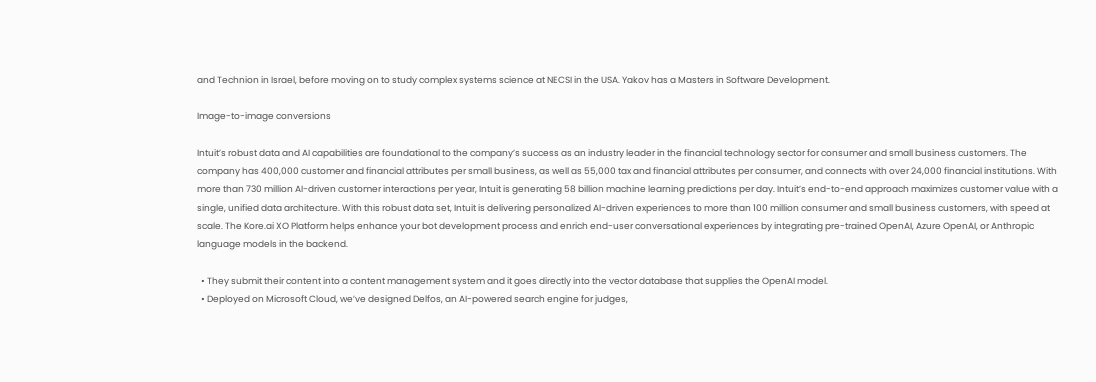and Technion in Israel, before moving on to study complex systems science at NECSI in the USA. Yakov has a Masters in Software Development.

Image-to-image conversions

Intuit’s robust data and AI capabilities are foundational to the company’s success as an industry leader in the financial technology sector for consumer and small business customers. The company has 400,000 customer and financial attributes per small business, as well as 55,000 tax and financial attributes per consumer, and connects with over 24,000 financial institutions. With more than 730 million AI-driven customer interactions per year, Intuit is generating 58 billion machine learning predictions per day. Intuit’s end-to-end approach maximizes customer value with a single, unified data architecture. With this robust data set, Intuit is delivering personalized AI-driven experiences to more than 100 million consumer and small business customers, with speed at scale. The Kore.ai XO Platform helps enhance your bot development process and enrich end-user conversational experiences by integrating pre-trained OpenAI, Azure OpenAI, or Anthropic language models in the backend.

  • They submit their content into a content management system and it goes directly into the vector database that supplies the OpenAI model.
  • Deployed on Microsoft Cloud, we’ve designed Delfos, an AI-powered search engine for judges,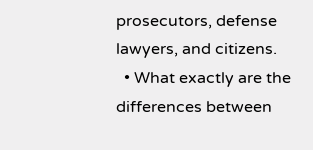prosecutors, defense lawyers, and citizens.
  • What exactly are the differences between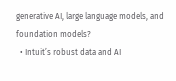generative AI, large language models, and foundation models?
  • Intuit’s robust data and AI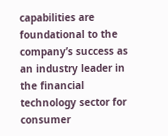capabilities are foundational to the company’s success as an industry leader in the financial technology sector for consumer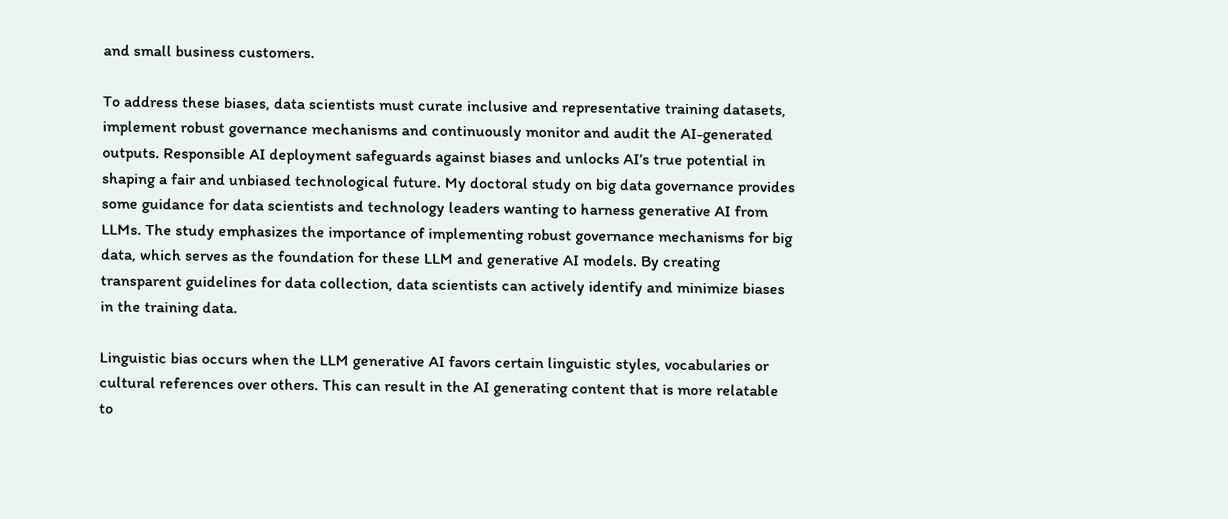and small business customers.

To address these biases, data scientists must curate inclusive and representative training datasets, implement robust governance mechanisms and continuously monitor and audit the AI-generated outputs. Responsible AI deployment safeguards against biases and unlocks AI’s true potential in shaping a fair and unbiased technological future. My doctoral study on big data governance provides some guidance for data scientists and technology leaders wanting to harness generative AI from LLMs. The study emphasizes the importance of implementing robust governance mechanisms for big data, which serves as the foundation for these LLM and generative AI models. By creating transparent guidelines for data collection, data scientists can actively identify and minimize biases in the training data.

Linguistic bias occurs when the LLM generative AI favors certain linguistic styles, vocabularies or cultural references over others. This can result in the AI generating content that is more relatable to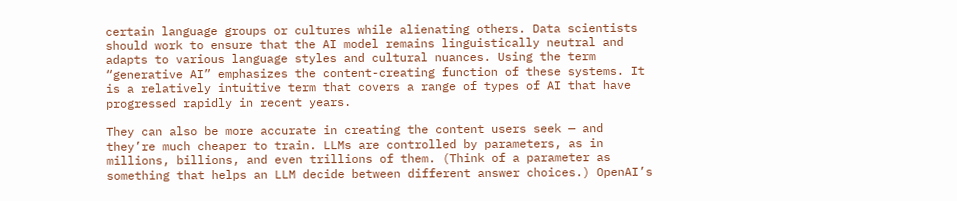certain language groups or cultures while alienating others. Data scientists should work to ensure that the AI model remains linguistically neutral and adapts to various language styles and cultural nuances. Using the term “generative AI” emphasizes the content-creating function of these systems. It is a relatively intuitive term that covers a range of types of AI that have progressed rapidly in recent years.

They can also be more accurate in creating the content users seek — and they’re much cheaper to train. LLMs are controlled by parameters, as in millions, billions, and even trillions of them. (Think of a parameter as something that helps an LLM decide between different answer choices.) OpenAI’s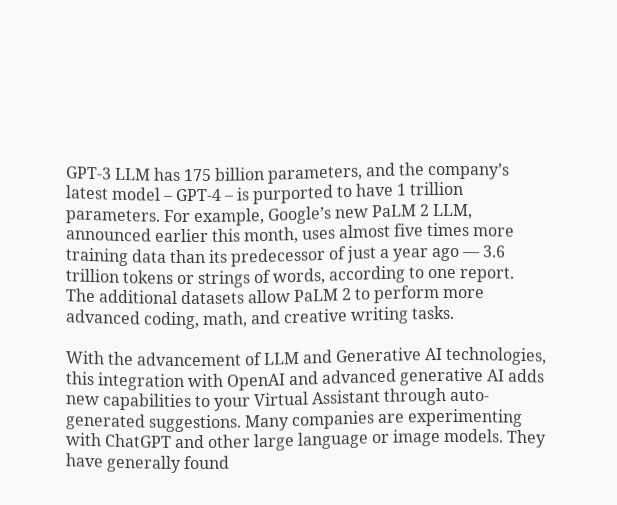GPT-3 LLM has 175 billion parameters, and the company’s latest model – GPT-4 – is purported to have 1 trillion parameters. For example, Google’s new PaLM 2 LLM, announced earlier this month, uses almost five times more training data than its predecessor of just a year ago — 3.6 trillion tokens or strings of words, according to one report. The additional datasets allow PaLM 2 to perform more advanced coding, math, and creative writing tasks.

With the advancement of LLM and Generative AI technologies, this integration with OpenAI and advanced generative AI adds new capabilities to your Virtual Assistant through auto-generated suggestions. Many companies are experimenting with ChatGPT and other large language or image models. They have generally found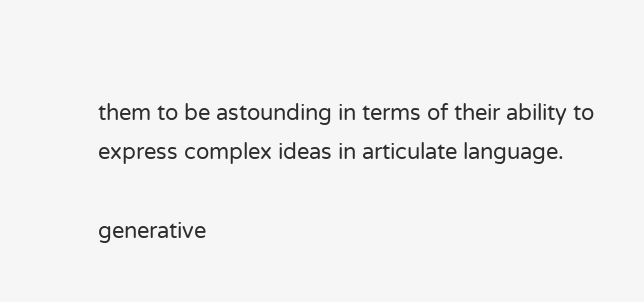them to be astounding in terms of their ability to express complex ideas in articulate language.

generative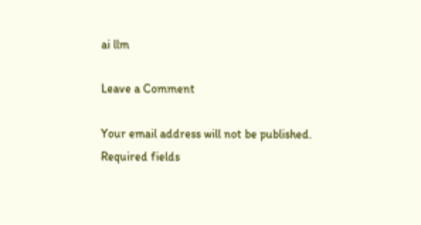ai llm

Leave a Comment

Your email address will not be published. Required fields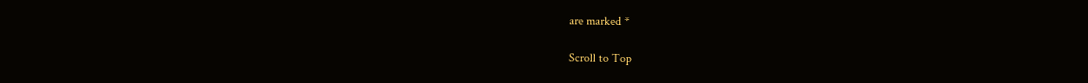are marked *

Scroll to Top